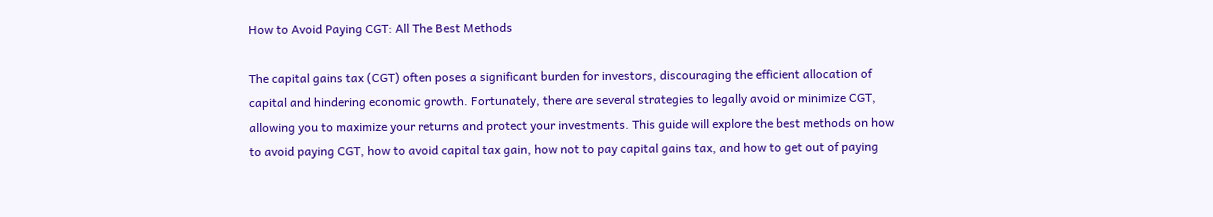How to Avoid Paying CGT: All The Best Methods

The capital gains tax (CGT) often poses a significant burden for investors, discouraging the efficient allocation of capital and hindering economic growth. Fortunately, there are several strategies to legally avoid or minimize CGT, allowing you to maximize your returns and protect your investments. This guide will explore the best methods on how to avoid paying CGT, how to avoid capital tax gain, how not to pay capital gains tax, and how to get out of paying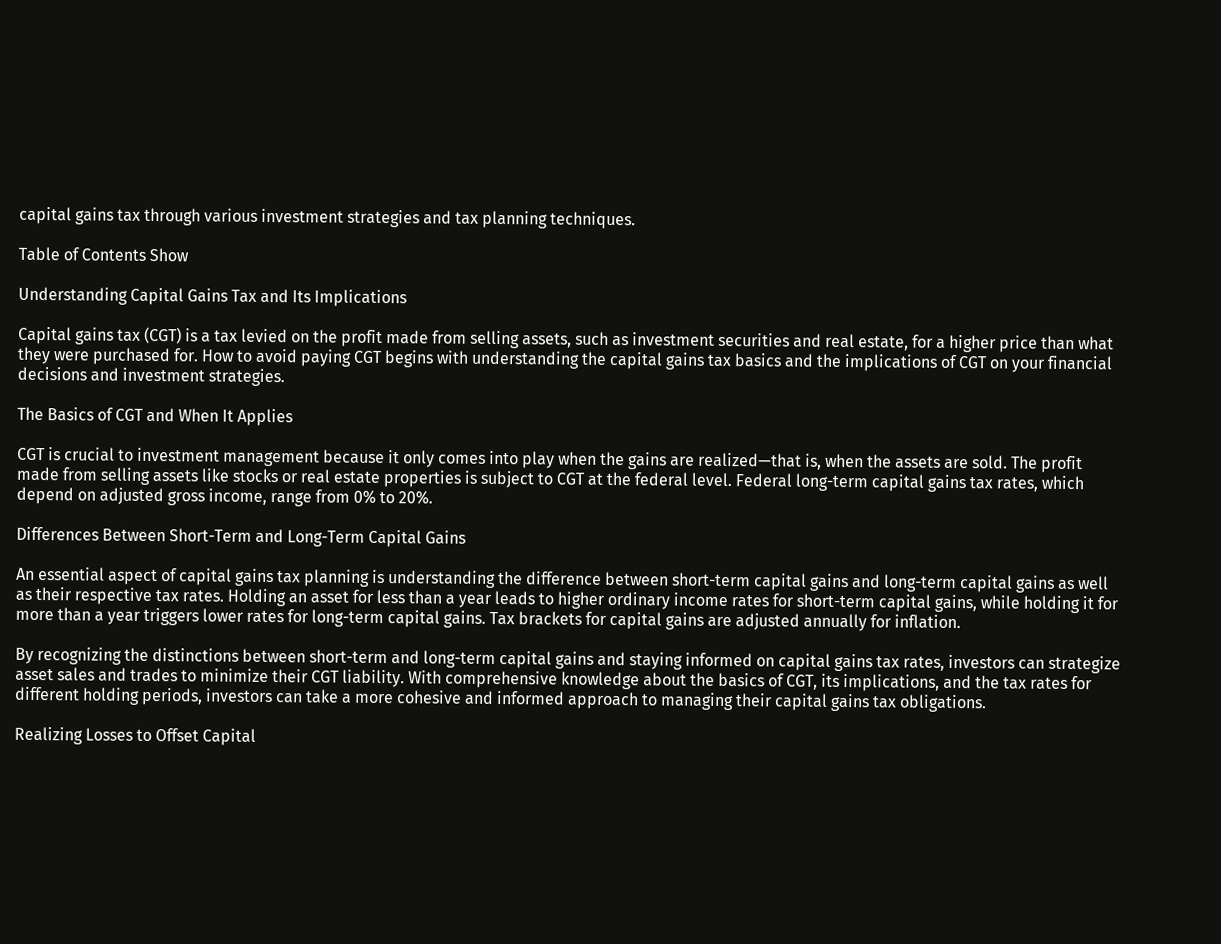capital gains tax through various investment strategies and tax planning techniques.

Table of Contents Show

Understanding Capital Gains Tax and Its Implications

Capital gains tax (CGT) is a tax levied on the profit made from selling assets, such as investment securities and real estate, for a higher price than what they were purchased for. How to avoid paying CGT begins with understanding the capital gains tax basics and the implications of CGT on your financial decisions and investment strategies.

The Basics of CGT and When It Applies

CGT is crucial to investment management because it only comes into play when the gains are realized—that is, when the assets are sold. The profit made from selling assets like stocks or real estate properties is subject to CGT at the federal level. Federal long-term capital gains tax rates, which depend on adjusted gross income, range from 0% to 20%.

Differences Between Short-Term and Long-Term Capital Gains

An essential aspect of capital gains tax planning is understanding the difference between short-term capital gains and long-term capital gains as well as their respective tax rates. Holding an asset for less than a year leads to higher ordinary income rates for short-term capital gains, while holding it for more than a year triggers lower rates for long-term capital gains. Tax brackets for capital gains are adjusted annually for inflation.

By recognizing the distinctions between short-term and long-term capital gains and staying informed on capital gains tax rates, investors can strategize asset sales and trades to minimize their CGT liability. With comprehensive knowledge about the basics of CGT, its implications, and the tax rates for different holding periods, investors can take a more cohesive and informed approach to managing their capital gains tax obligations.

Realizing Losses to Offset Capital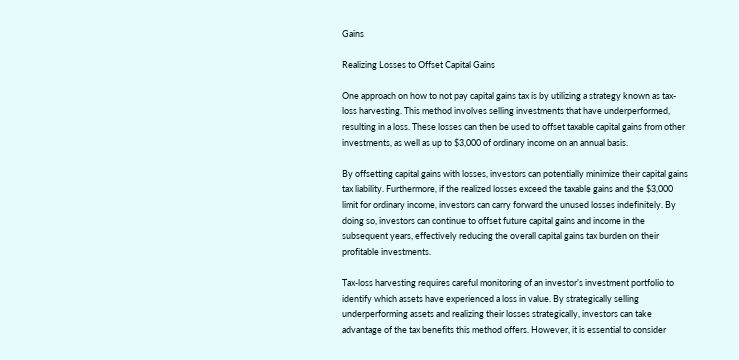Gains

Realizing Losses to Offset Capital Gains

One approach on how to not pay capital gains tax is by utilizing a strategy known as tax-loss harvesting. This method involves selling investments that have underperformed, resulting in a loss. These losses can then be used to offset taxable capital gains from other investments, as well as up to $3,000 of ordinary income on an annual basis.

By offsetting capital gains with losses, investors can potentially minimize their capital gains tax liability. Furthermore, if the realized losses exceed the taxable gains and the $3,000 limit for ordinary income, investors can carry forward the unused losses indefinitely. By doing so, investors can continue to offset future capital gains and income in the subsequent years, effectively reducing the overall capital gains tax burden on their profitable investments.

Tax-loss harvesting requires careful monitoring of an investor’s investment portfolio to identify which assets have experienced a loss in value. By strategically selling underperforming assets and realizing their losses strategically, investors can take advantage of the tax benefits this method offers. However, it is essential to consider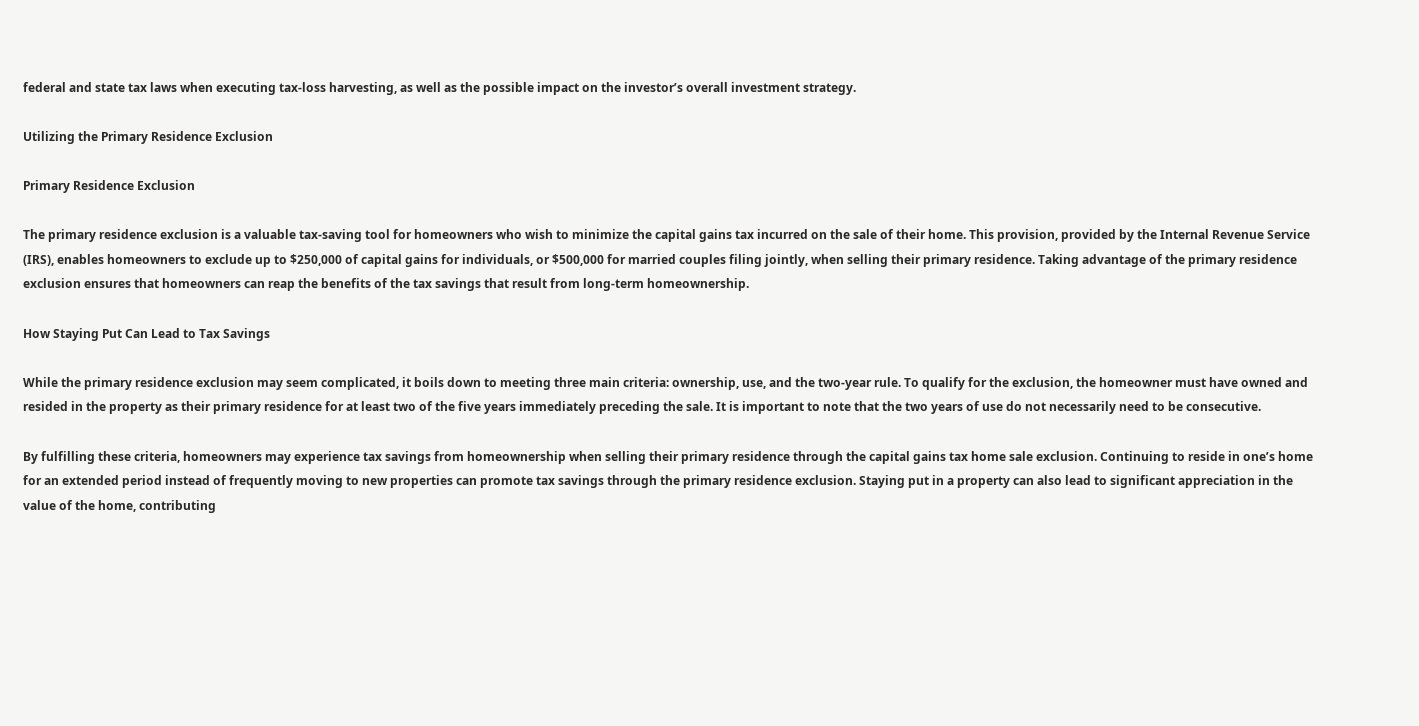federal and state tax laws when executing tax-loss harvesting, as well as the possible impact on the investor’s overall investment strategy.

Utilizing the Primary Residence Exclusion

Primary Residence Exclusion

The primary residence exclusion is a valuable tax-saving tool for homeowners who wish to minimize the capital gains tax incurred on the sale of their home. This provision, provided by the Internal Revenue Service (IRS), enables homeowners to exclude up to $250,000 of capital gains for individuals, or $500,000 for married couples filing jointly, when selling their primary residence. Taking advantage of the primary residence exclusion ensures that homeowners can reap the benefits of the tax savings that result from long-term homeownership.

How Staying Put Can Lead to Tax Savings

While the primary residence exclusion may seem complicated, it boils down to meeting three main criteria: ownership, use, and the two-year rule. To qualify for the exclusion, the homeowner must have owned and resided in the property as their primary residence for at least two of the five years immediately preceding the sale. It is important to note that the two years of use do not necessarily need to be consecutive.

By fulfilling these criteria, homeowners may experience tax savings from homeownership when selling their primary residence through the capital gains tax home sale exclusion. Continuing to reside in one’s home for an extended period instead of frequently moving to new properties can promote tax savings through the primary residence exclusion. Staying put in a property can also lead to significant appreciation in the value of the home, contributing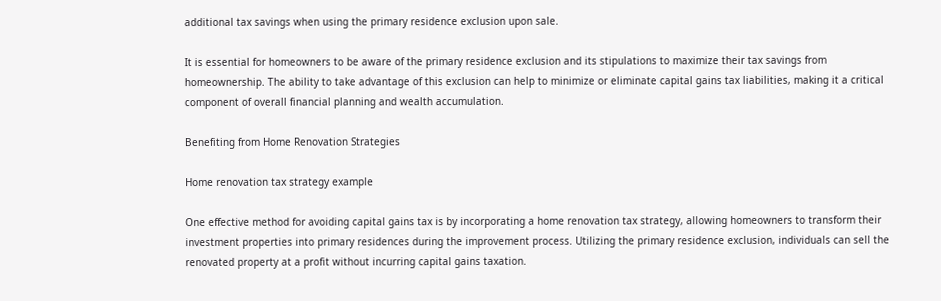additional tax savings when using the primary residence exclusion upon sale.

It is essential for homeowners to be aware of the primary residence exclusion and its stipulations to maximize their tax savings from homeownership. The ability to take advantage of this exclusion can help to minimize or eliminate capital gains tax liabilities, making it a critical component of overall financial planning and wealth accumulation.

Benefiting from Home Renovation Strategies

Home renovation tax strategy example

One effective method for avoiding capital gains tax is by incorporating a home renovation tax strategy, allowing homeowners to transform their investment properties into primary residences during the improvement process. Utilizing the primary residence exclusion, individuals can sell the renovated property at a profit without incurring capital gains taxation.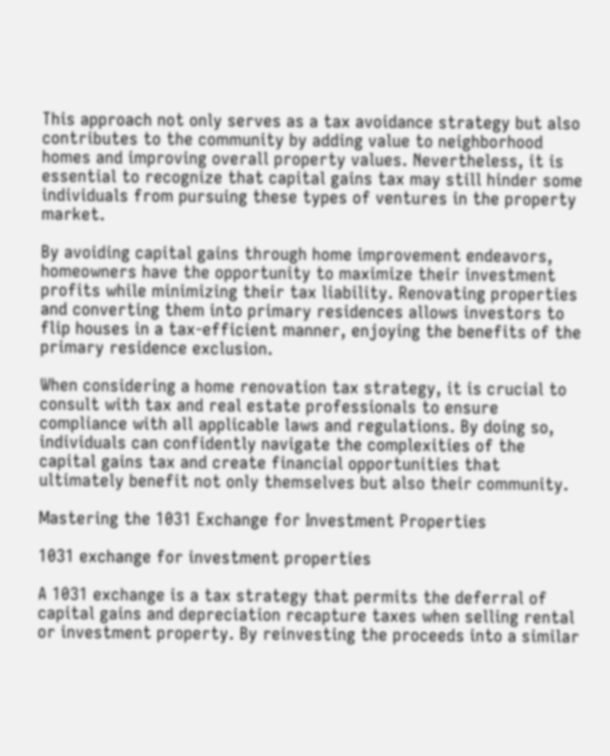This approach not only serves as a tax avoidance strategy but also contributes to the community by adding value to neighborhood homes and improving overall property values. Nevertheless, it is essential to recognize that capital gains tax may still hinder some individuals from pursuing these types of ventures in the property market.

By avoiding capital gains through home improvement endeavors, homeowners have the opportunity to maximize their investment profits while minimizing their tax liability. Renovating properties and converting them into primary residences allows investors to flip houses in a tax-efficient manner, enjoying the benefits of the primary residence exclusion.

When considering a home renovation tax strategy, it is crucial to consult with tax and real estate professionals to ensure compliance with all applicable laws and regulations. By doing so, individuals can confidently navigate the complexities of the capital gains tax and create financial opportunities that ultimately benefit not only themselves but also their community.

Mastering the 1031 Exchange for Investment Properties

1031 exchange for investment properties

A 1031 exchange is a tax strategy that permits the deferral of capital gains and depreciation recapture taxes when selling rental or investment property. By reinvesting the proceeds into a similar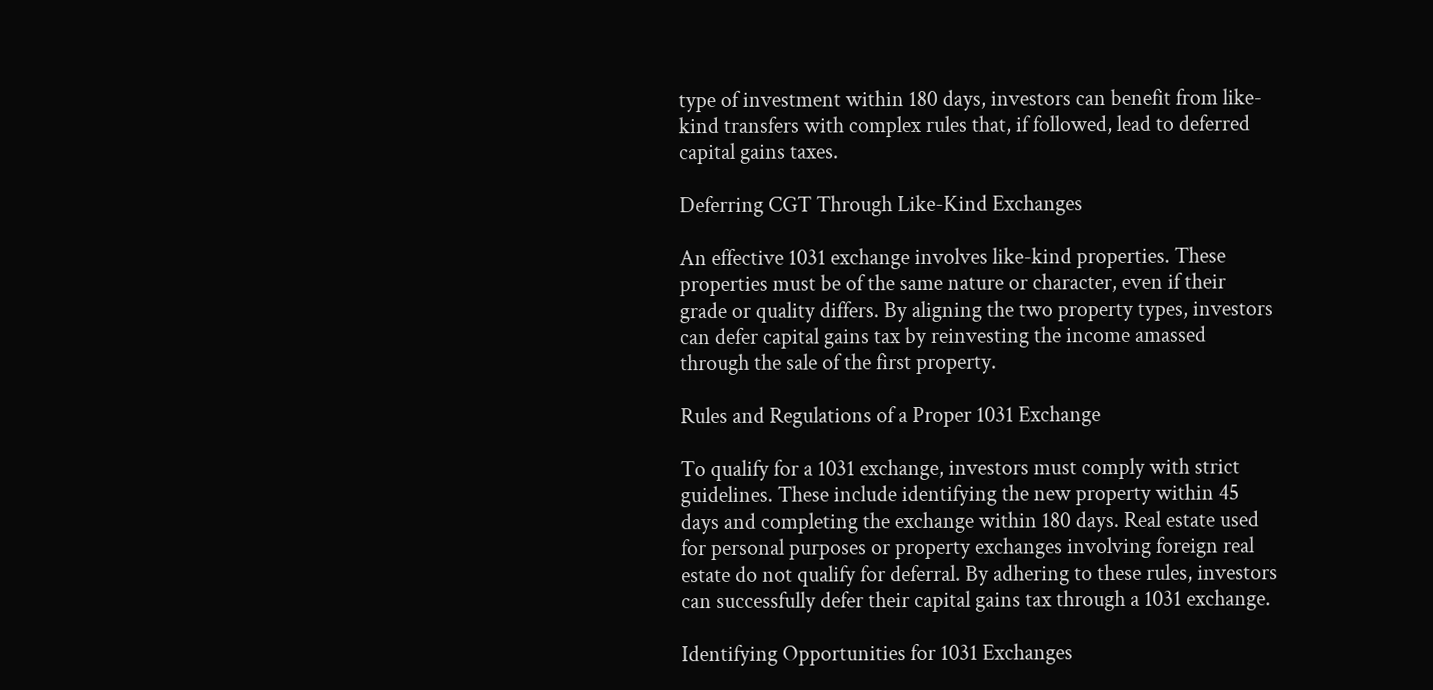type of investment within 180 days, investors can benefit from like-kind transfers with complex rules that, if followed, lead to deferred capital gains taxes.

Deferring CGT Through Like-Kind Exchanges

An effective 1031 exchange involves like-kind properties. These properties must be of the same nature or character, even if their grade or quality differs. By aligning the two property types, investors can defer capital gains tax by reinvesting the income amassed through the sale of the first property.

Rules and Regulations of a Proper 1031 Exchange

To qualify for a 1031 exchange, investors must comply with strict guidelines. These include identifying the new property within 45 days and completing the exchange within 180 days. Real estate used for personal purposes or property exchanges involving foreign real estate do not qualify for deferral. By adhering to these rules, investors can successfully defer their capital gains tax through a 1031 exchange.

Identifying Opportunities for 1031 Exchanges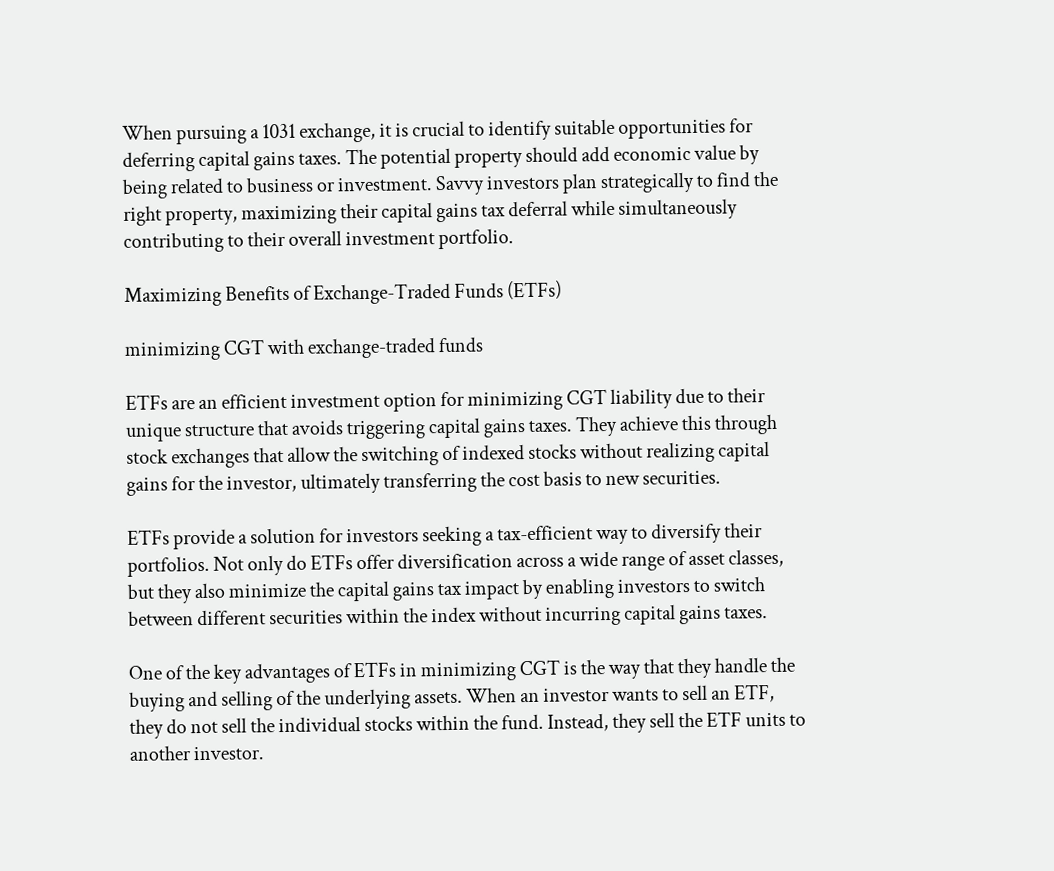When pursuing a 1031 exchange, it is crucial to identify suitable opportunities for deferring capital gains taxes. The potential property should add economic value by being related to business or investment. Savvy investors plan strategically to find the right property, maximizing their capital gains tax deferral while simultaneously contributing to their overall investment portfolio.

Maximizing Benefits of Exchange-Traded Funds (ETFs)

minimizing CGT with exchange-traded funds

ETFs are an efficient investment option for minimizing CGT liability due to their unique structure that avoids triggering capital gains taxes. They achieve this through stock exchanges that allow the switching of indexed stocks without realizing capital gains for the investor, ultimately transferring the cost basis to new securities.

ETFs provide a solution for investors seeking a tax-efficient way to diversify their portfolios. Not only do ETFs offer diversification across a wide range of asset classes, but they also minimize the capital gains tax impact by enabling investors to switch between different securities within the index without incurring capital gains taxes.

One of the key advantages of ETFs in minimizing CGT is the way that they handle the buying and selling of the underlying assets. When an investor wants to sell an ETF, they do not sell the individual stocks within the fund. Instead, they sell the ETF units to another investor.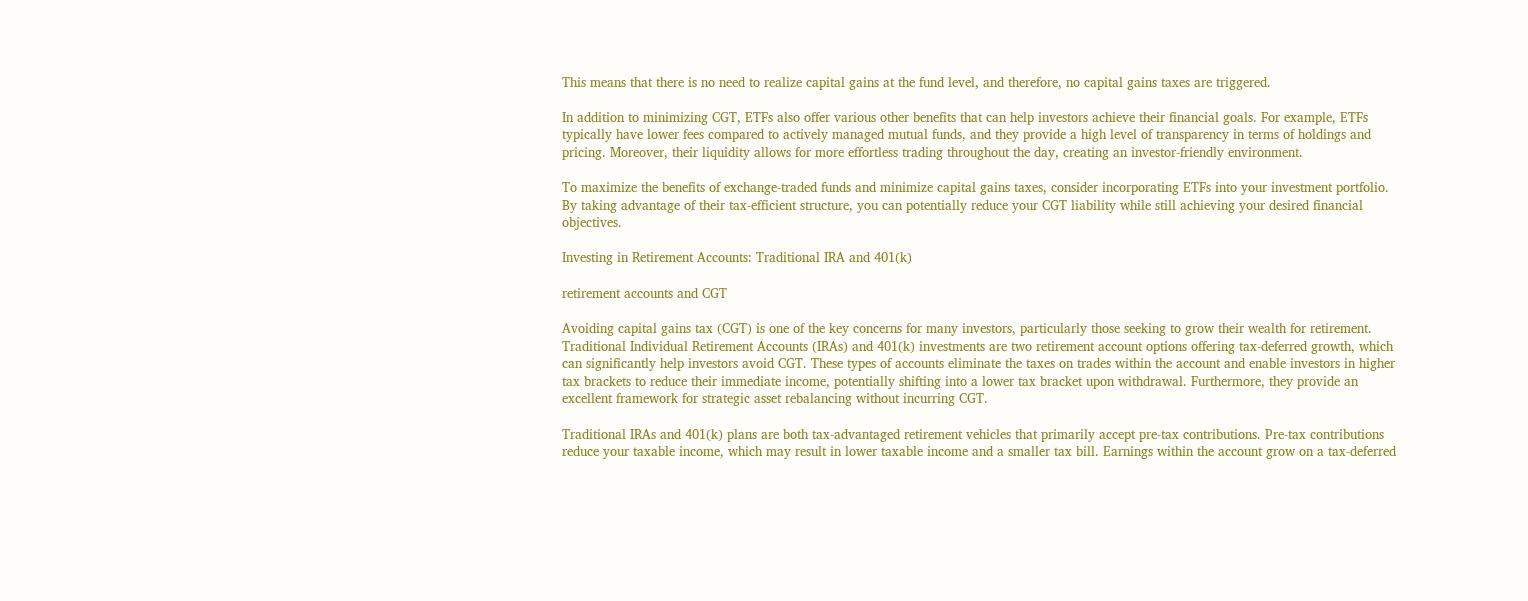This means that there is no need to realize capital gains at the fund level, and therefore, no capital gains taxes are triggered.

In addition to minimizing CGT, ETFs also offer various other benefits that can help investors achieve their financial goals. For example, ETFs typically have lower fees compared to actively managed mutual funds, and they provide a high level of transparency in terms of holdings and pricing. Moreover, their liquidity allows for more effortless trading throughout the day, creating an investor-friendly environment.

To maximize the benefits of exchange-traded funds and minimize capital gains taxes, consider incorporating ETFs into your investment portfolio. By taking advantage of their tax-efficient structure, you can potentially reduce your CGT liability while still achieving your desired financial objectives.

Investing in Retirement Accounts: Traditional IRA and 401(k)

retirement accounts and CGT

Avoiding capital gains tax (CGT) is one of the key concerns for many investors, particularly those seeking to grow their wealth for retirement. Traditional Individual Retirement Accounts (IRAs) and 401(k) investments are two retirement account options offering tax-deferred growth, which can significantly help investors avoid CGT. These types of accounts eliminate the taxes on trades within the account and enable investors in higher tax brackets to reduce their immediate income, potentially shifting into a lower tax bracket upon withdrawal. Furthermore, they provide an excellent framework for strategic asset rebalancing without incurring CGT.

Traditional IRAs and 401(k) plans are both tax-advantaged retirement vehicles that primarily accept pre-tax contributions. Pre-tax contributions reduce your taxable income, which may result in lower taxable income and a smaller tax bill. Earnings within the account grow on a tax-deferred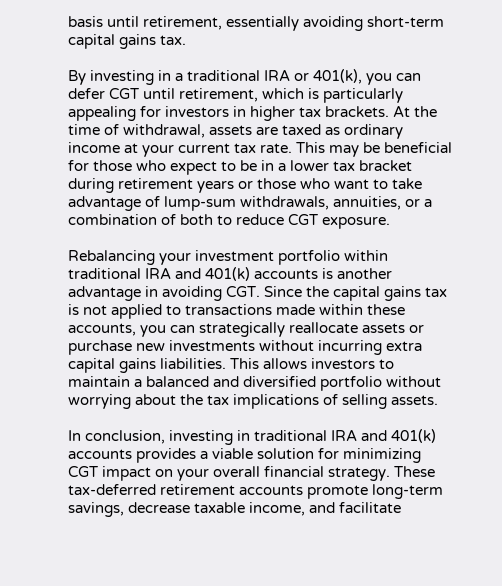basis until retirement, essentially avoiding short-term capital gains tax.

By investing in a traditional IRA or 401(k), you can defer CGT until retirement, which is particularly appealing for investors in higher tax brackets. At the time of withdrawal, assets are taxed as ordinary income at your current tax rate. This may be beneficial for those who expect to be in a lower tax bracket during retirement years or those who want to take advantage of lump-sum withdrawals, annuities, or a combination of both to reduce CGT exposure.

Rebalancing your investment portfolio within traditional IRA and 401(k) accounts is another advantage in avoiding CGT. Since the capital gains tax is not applied to transactions made within these accounts, you can strategically reallocate assets or purchase new investments without incurring extra capital gains liabilities. This allows investors to maintain a balanced and diversified portfolio without worrying about the tax implications of selling assets.

In conclusion, investing in traditional IRA and 401(k) accounts provides a viable solution for minimizing CGT impact on your overall financial strategy. These tax-deferred retirement accounts promote long-term savings, decrease taxable income, and facilitate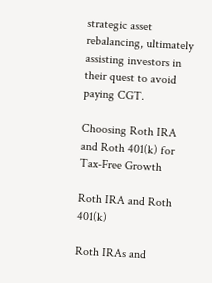strategic asset rebalancing, ultimately assisting investors in their quest to avoid paying CGT.

Choosing Roth IRA and Roth 401(k) for Tax-Free Growth

Roth IRA and Roth 401(k)

Roth IRAs and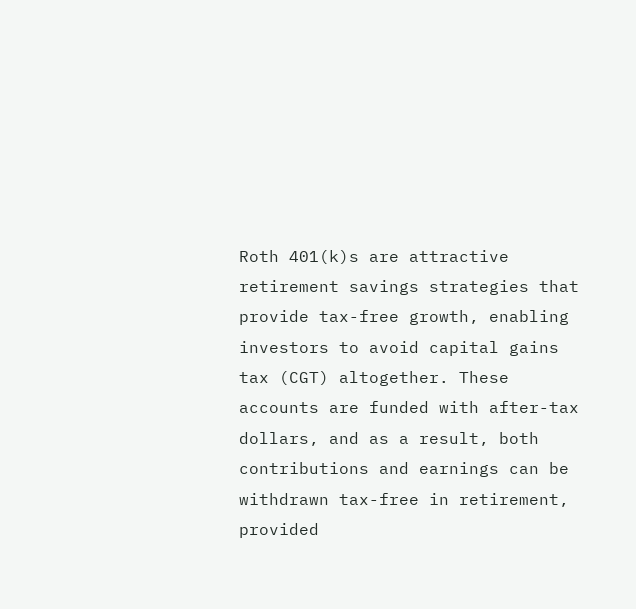Roth 401(k)s are attractive retirement savings strategies that provide tax-free growth, enabling investors to avoid capital gains tax (CGT) altogether. These accounts are funded with after-tax dollars, and as a result, both contributions and earnings can be withdrawn tax-free in retirement, provided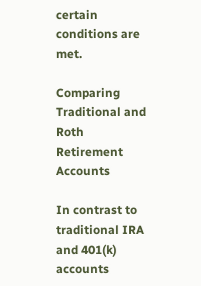certain conditions are met.

Comparing Traditional and Roth Retirement Accounts

In contrast to traditional IRA and 401(k) accounts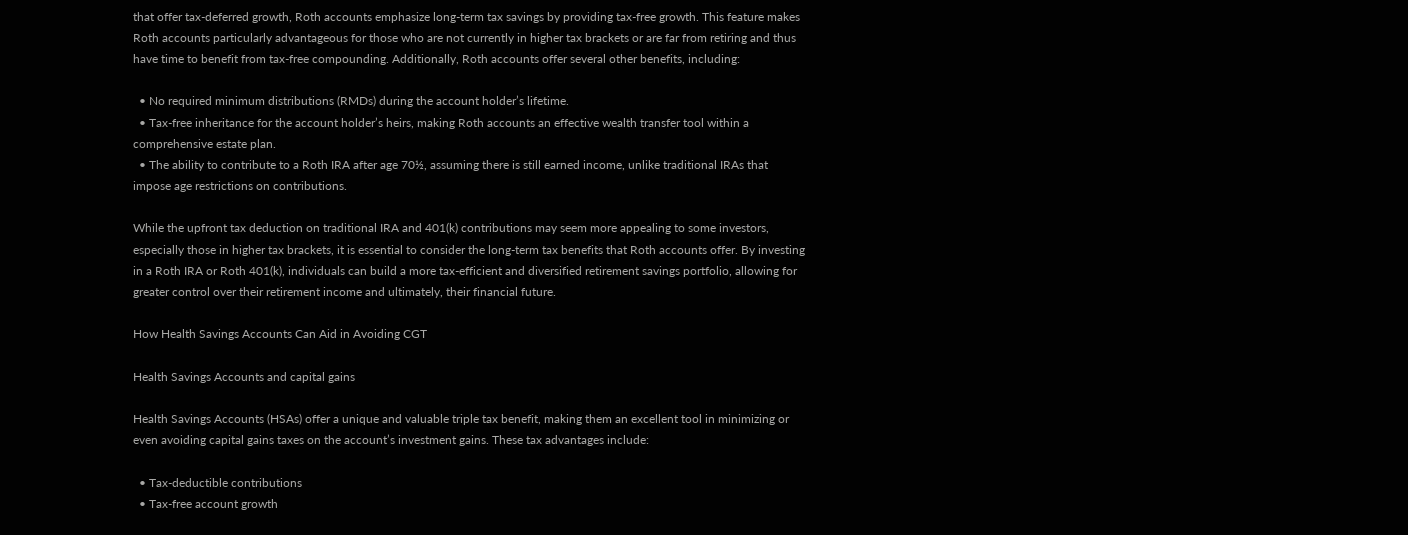that offer tax-deferred growth, Roth accounts emphasize long-term tax savings by providing tax-free growth. This feature makes Roth accounts particularly advantageous for those who are not currently in higher tax brackets or are far from retiring and thus have time to benefit from tax-free compounding. Additionally, Roth accounts offer several other benefits, including:

  • No required minimum distributions (RMDs) during the account holder’s lifetime.
  • Tax-free inheritance for the account holder’s heirs, making Roth accounts an effective wealth transfer tool within a comprehensive estate plan.
  • The ability to contribute to a Roth IRA after age 70½, assuming there is still earned income, unlike traditional IRAs that impose age restrictions on contributions.

While the upfront tax deduction on traditional IRA and 401(k) contributions may seem more appealing to some investors, especially those in higher tax brackets, it is essential to consider the long-term tax benefits that Roth accounts offer. By investing in a Roth IRA or Roth 401(k), individuals can build a more tax-efficient and diversified retirement savings portfolio, allowing for greater control over their retirement income and ultimately, their financial future.

How Health Savings Accounts Can Aid in Avoiding CGT

Health Savings Accounts and capital gains

Health Savings Accounts (HSAs) offer a unique and valuable triple tax benefit, making them an excellent tool in minimizing or even avoiding capital gains taxes on the account’s investment gains. These tax advantages include:

  • Tax-deductible contributions
  • Tax-free account growth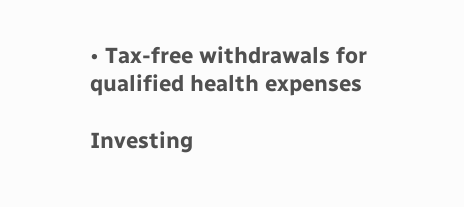• Tax-free withdrawals for qualified health expenses

Investing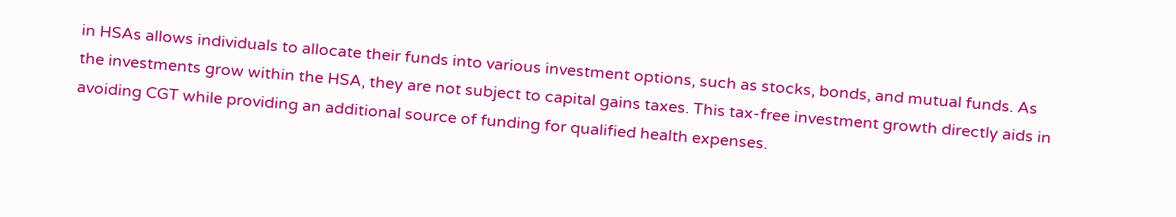in HSAs allows individuals to allocate their funds into various investment options, such as stocks, bonds, and mutual funds. As the investments grow within the HSA, they are not subject to capital gains taxes. This tax-free investment growth directly aids in avoiding CGT while providing an additional source of funding for qualified health expenses.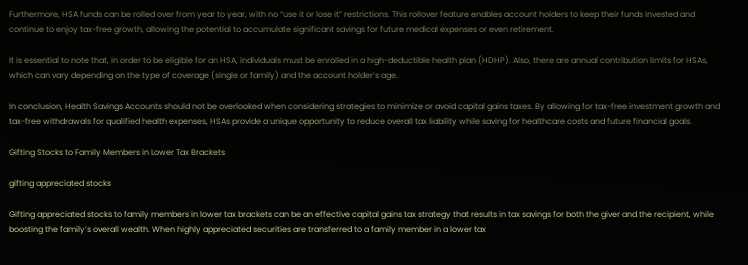Furthermore, HSA funds can be rolled over from year to year, with no “use it or lose it” restrictions. This rollover feature enables account holders to keep their funds invested and continue to enjoy tax-free growth, allowing the potential to accumulate significant savings for future medical expenses or even retirement.

It is essential to note that, in order to be eligible for an HSA, individuals must be enrolled in a high-deductible health plan (HDHP). Also, there are annual contribution limits for HSAs, which can vary depending on the type of coverage (single or family) and the account holder’s age.

In conclusion, Health Savings Accounts should not be overlooked when considering strategies to minimize or avoid capital gains taxes. By allowing for tax-free investment growth and tax-free withdrawals for qualified health expenses, HSAs provide a unique opportunity to reduce overall tax liability while saving for healthcare costs and future financial goals.

Gifting Stocks to Family Members in Lower Tax Brackets

gifting appreciated stocks

Gifting appreciated stocks to family members in lower tax brackets can be an effective capital gains tax strategy that results in tax savings for both the giver and the recipient, while boosting the family’s overall wealth. When highly appreciated securities are transferred to a family member in a lower tax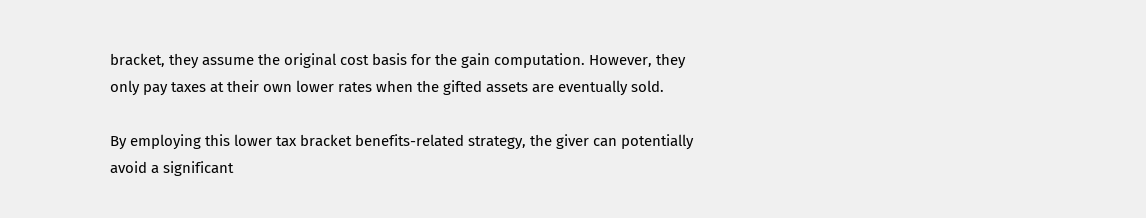bracket, they assume the original cost basis for the gain computation. However, they only pay taxes at their own lower rates when the gifted assets are eventually sold.

By employing this lower tax bracket benefits-related strategy, the giver can potentially avoid a significant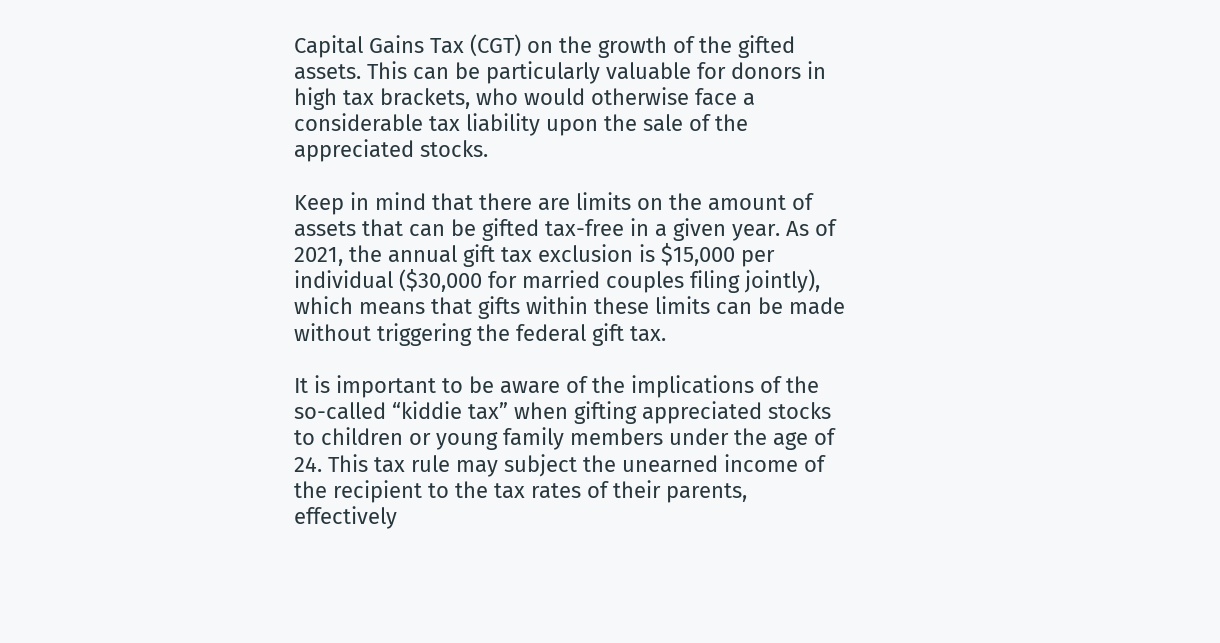Capital Gains Tax (CGT) on the growth of the gifted assets. This can be particularly valuable for donors in high tax brackets, who would otherwise face a considerable tax liability upon the sale of the appreciated stocks.

Keep in mind that there are limits on the amount of assets that can be gifted tax-free in a given year. As of 2021, the annual gift tax exclusion is $15,000 per individual ($30,000 for married couples filing jointly), which means that gifts within these limits can be made without triggering the federal gift tax.

It is important to be aware of the implications of the so-called “kiddie tax” when gifting appreciated stocks to children or young family members under the age of 24. This tax rule may subject the unearned income of the recipient to the tax rates of their parents, effectively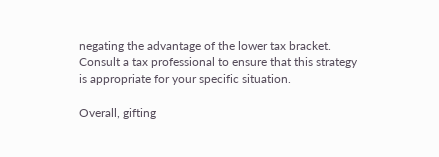negating the advantage of the lower tax bracket. Consult a tax professional to ensure that this strategy is appropriate for your specific situation.

Overall, gifting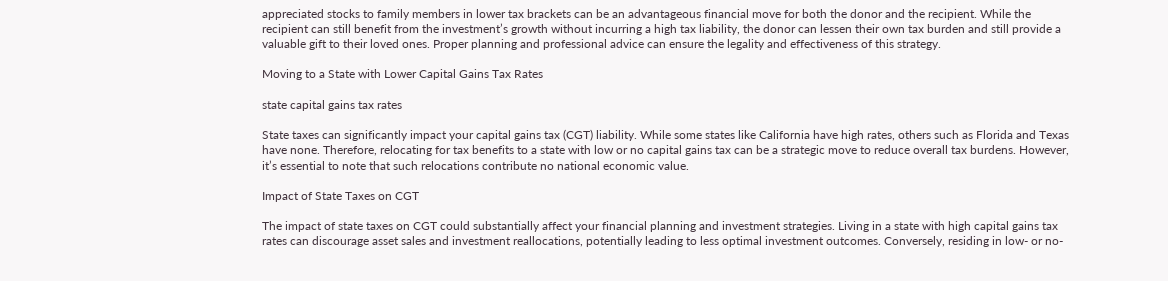appreciated stocks to family members in lower tax brackets can be an advantageous financial move for both the donor and the recipient. While the recipient can still benefit from the investment’s growth without incurring a high tax liability, the donor can lessen their own tax burden and still provide a valuable gift to their loved ones. Proper planning and professional advice can ensure the legality and effectiveness of this strategy.

Moving to a State with Lower Capital Gains Tax Rates

state capital gains tax rates

State taxes can significantly impact your capital gains tax (CGT) liability. While some states like California have high rates, others such as Florida and Texas have none. Therefore, relocating for tax benefits to a state with low or no capital gains tax can be a strategic move to reduce overall tax burdens. However, it’s essential to note that such relocations contribute no national economic value.

Impact of State Taxes on CGT

The impact of state taxes on CGT could substantially affect your financial planning and investment strategies. Living in a state with high capital gains tax rates can discourage asset sales and investment reallocations, potentially leading to less optimal investment outcomes. Conversely, residing in low- or no-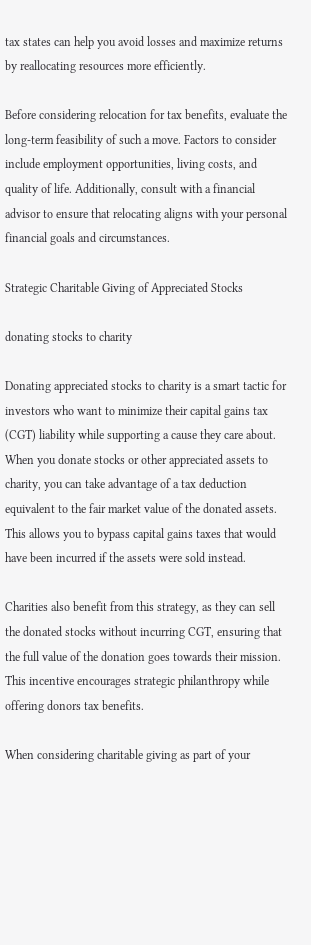tax states can help you avoid losses and maximize returns by reallocating resources more efficiently.

Before considering relocation for tax benefits, evaluate the long-term feasibility of such a move. Factors to consider include employment opportunities, living costs, and quality of life. Additionally, consult with a financial advisor to ensure that relocating aligns with your personal financial goals and circumstances.

Strategic Charitable Giving of Appreciated Stocks

donating stocks to charity

Donating appreciated stocks to charity is a smart tactic for investors who want to minimize their capital gains tax (CGT) liability while supporting a cause they care about. When you donate stocks or other appreciated assets to charity, you can take advantage of a tax deduction equivalent to the fair market value of the donated assets. This allows you to bypass capital gains taxes that would have been incurred if the assets were sold instead.

Charities also benefit from this strategy, as they can sell the donated stocks without incurring CGT, ensuring that the full value of the donation goes towards their mission. This incentive encourages strategic philanthropy while offering donors tax benefits.

When considering charitable giving as part of your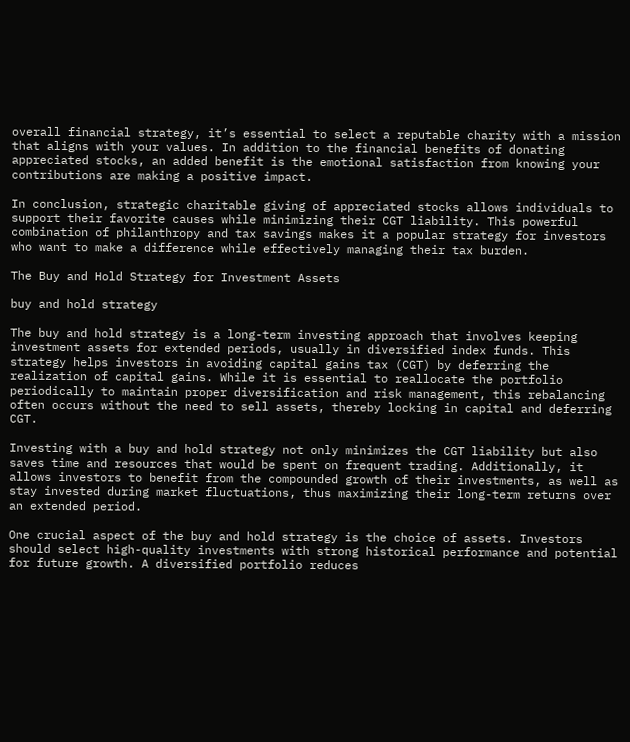overall financial strategy, it’s essential to select a reputable charity with a mission that aligns with your values. In addition to the financial benefits of donating appreciated stocks, an added benefit is the emotional satisfaction from knowing your contributions are making a positive impact.

In conclusion, strategic charitable giving of appreciated stocks allows individuals to support their favorite causes while minimizing their CGT liability. This powerful combination of philanthropy and tax savings makes it a popular strategy for investors who want to make a difference while effectively managing their tax burden.

The Buy and Hold Strategy for Investment Assets

buy and hold strategy

The buy and hold strategy is a long-term investing approach that involves keeping investment assets for extended periods, usually in diversified index funds. This strategy helps investors in avoiding capital gains tax (CGT) by deferring the realization of capital gains. While it is essential to reallocate the portfolio periodically to maintain proper diversification and risk management, this rebalancing often occurs without the need to sell assets, thereby locking in capital and deferring CGT.

Investing with a buy and hold strategy not only minimizes the CGT liability but also saves time and resources that would be spent on frequent trading. Additionally, it allows investors to benefit from the compounded growth of their investments, as well as stay invested during market fluctuations, thus maximizing their long-term returns over an extended period.

One crucial aspect of the buy and hold strategy is the choice of assets. Investors should select high-quality investments with strong historical performance and potential for future growth. A diversified portfolio reduces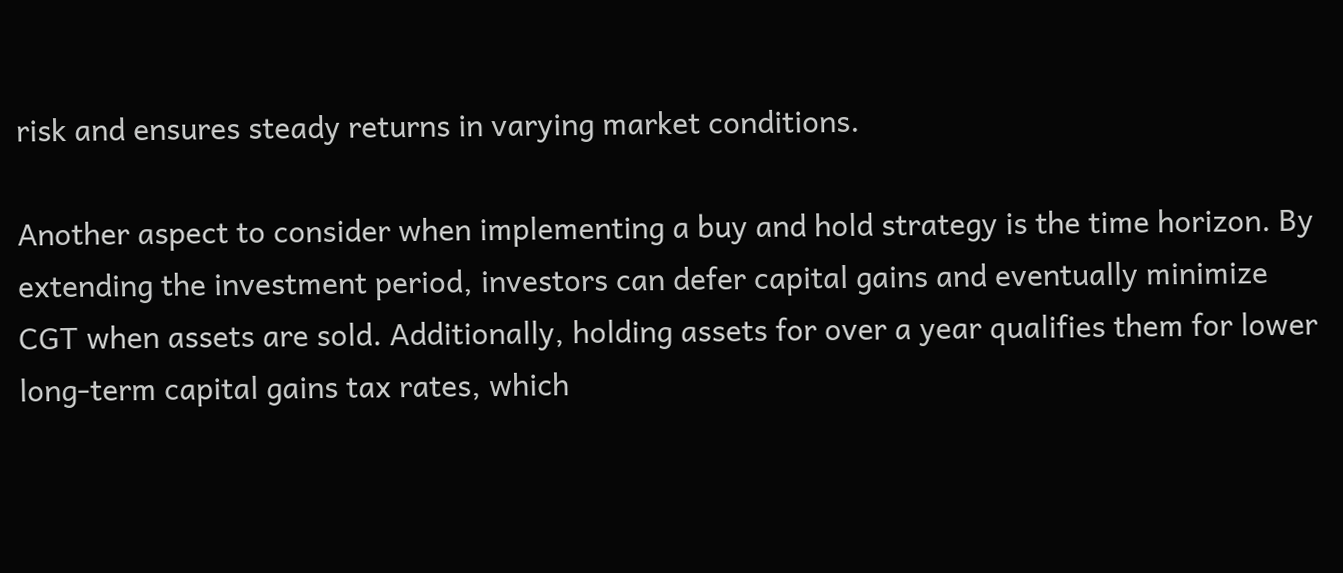risk and ensures steady returns in varying market conditions.

Another aspect to consider when implementing a buy and hold strategy is the time horizon. By extending the investment period, investors can defer capital gains and eventually minimize CGT when assets are sold. Additionally, holding assets for over a year qualifies them for lower long-term capital gains tax rates, which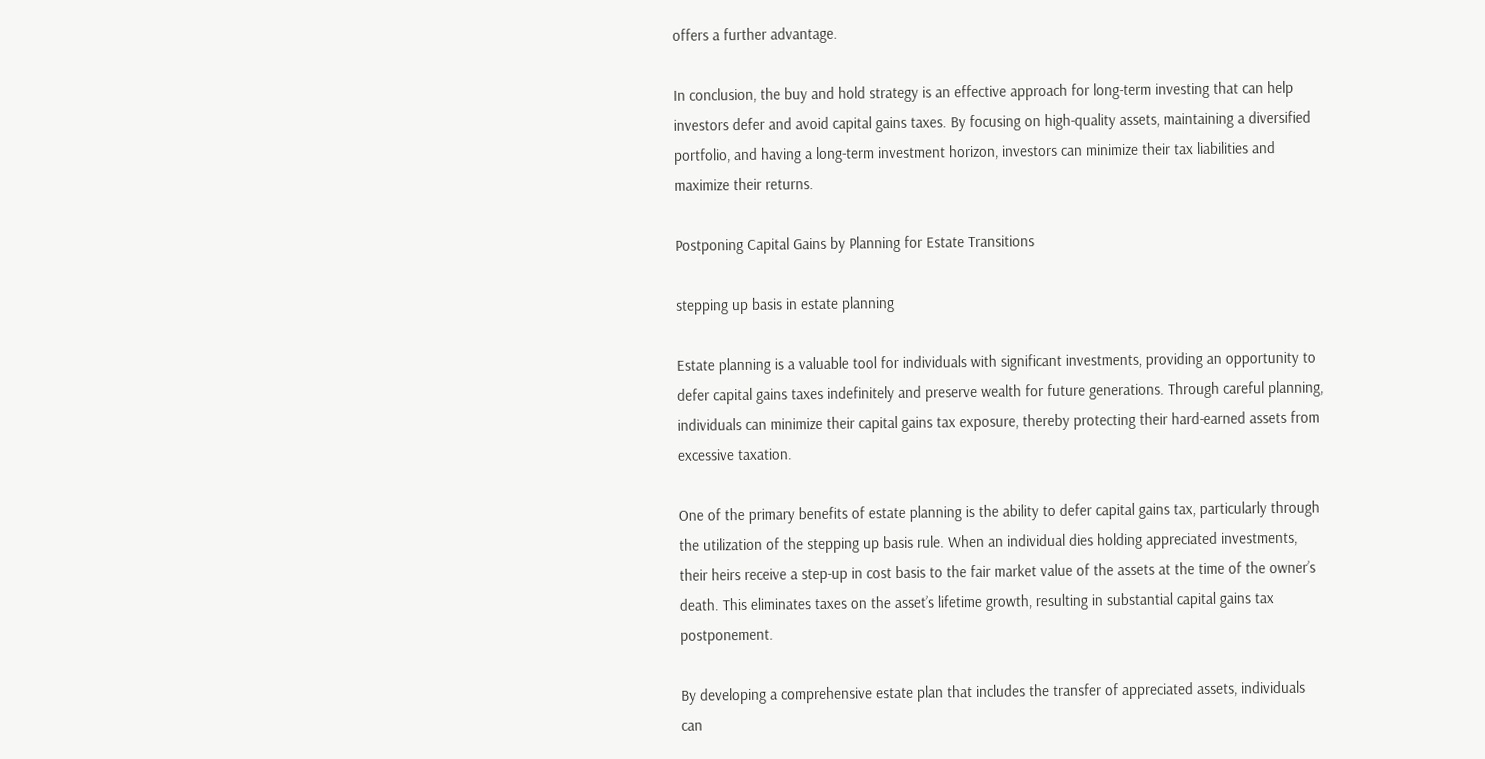offers a further advantage.

In conclusion, the buy and hold strategy is an effective approach for long-term investing that can help investors defer and avoid capital gains taxes. By focusing on high-quality assets, maintaining a diversified portfolio, and having a long-term investment horizon, investors can minimize their tax liabilities and maximize their returns.

Postponing Capital Gains by Planning for Estate Transitions

stepping up basis in estate planning

Estate planning is a valuable tool for individuals with significant investments, providing an opportunity to defer capital gains taxes indefinitely and preserve wealth for future generations. Through careful planning, individuals can minimize their capital gains tax exposure, thereby protecting their hard-earned assets from excessive taxation.

One of the primary benefits of estate planning is the ability to defer capital gains tax, particularly through the utilization of the stepping up basis rule. When an individual dies holding appreciated investments, their heirs receive a step-up in cost basis to the fair market value of the assets at the time of the owner’s death. This eliminates taxes on the asset’s lifetime growth, resulting in substantial capital gains tax postponement.

By developing a comprehensive estate plan that includes the transfer of appreciated assets, individuals can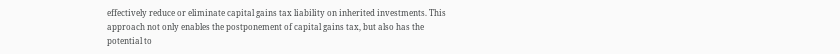effectively reduce or eliminate capital gains tax liability on inherited investments. This approach not only enables the postponement of capital gains tax, but also has the potential to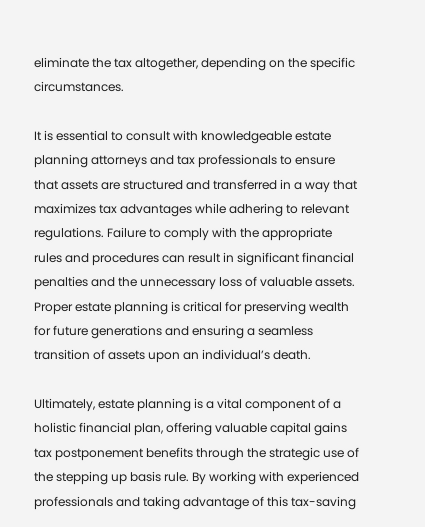eliminate the tax altogether, depending on the specific circumstances.

It is essential to consult with knowledgeable estate planning attorneys and tax professionals to ensure that assets are structured and transferred in a way that maximizes tax advantages while adhering to relevant regulations. Failure to comply with the appropriate rules and procedures can result in significant financial penalties and the unnecessary loss of valuable assets. Proper estate planning is critical for preserving wealth for future generations and ensuring a seamless transition of assets upon an individual’s death.

Ultimately, estate planning is a vital component of a holistic financial plan, offering valuable capital gains tax postponement benefits through the strategic use of the stepping up basis rule. By working with experienced professionals and taking advantage of this tax-saving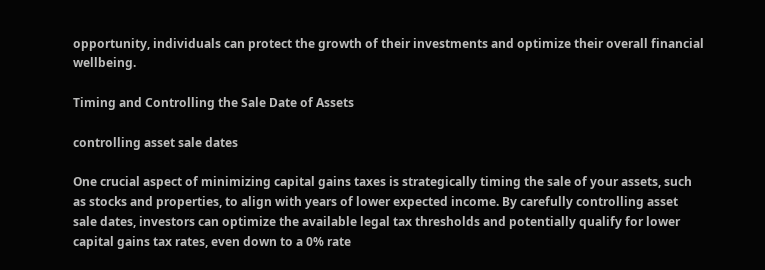opportunity, individuals can protect the growth of their investments and optimize their overall financial wellbeing.

Timing and Controlling the Sale Date of Assets

controlling asset sale dates

One crucial aspect of minimizing capital gains taxes is strategically timing the sale of your assets, such as stocks and properties, to align with years of lower expected income. By carefully controlling asset sale dates, investors can optimize the available legal tax thresholds and potentially qualify for lower capital gains tax rates, even down to a 0% rate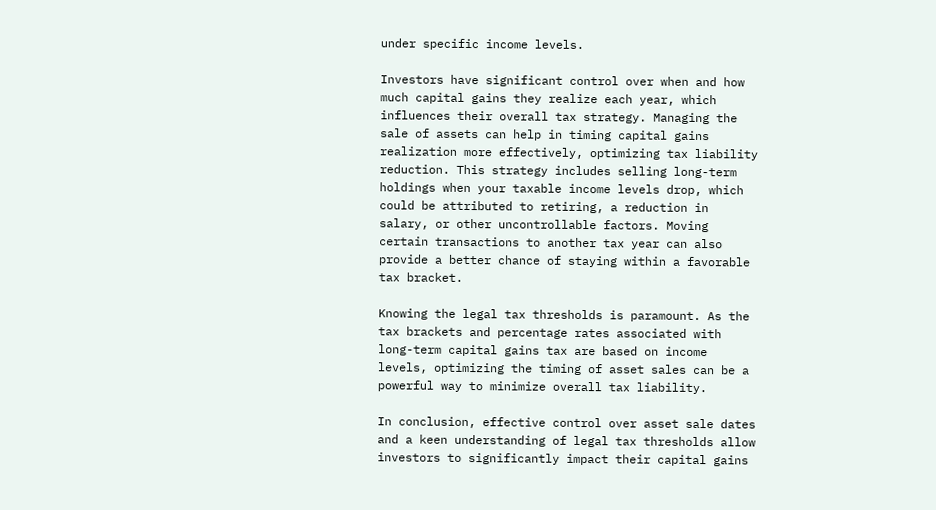under specific income levels.

Investors have significant control over when and how much capital gains they realize each year, which influences their overall tax strategy. Managing the sale of assets can help in timing capital gains realization more effectively, optimizing tax liability reduction. This strategy includes selling long-term holdings when your taxable income levels drop, which could be attributed to retiring, a reduction in salary, or other uncontrollable factors. Moving certain transactions to another tax year can also provide a better chance of staying within a favorable tax bracket.

Knowing the legal tax thresholds is paramount. As the tax brackets and percentage rates associated with long-term capital gains tax are based on income levels, optimizing the timing of asset sales can be a powerful way to minimize overall tax liability.

In conclusion, effective control over asset sale dates and a keen understanding of legal tax thresholds allow investors to significantly impact their capital gains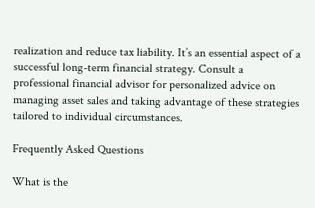realization and reduce tax liability. It’s an essential aspect of a successful long-term financial strategy. Consult a professional financial advisor for personalized advice on managing asset sales and taking advantage of these strategies tailored to individual circumstances.

Frequently Asked Questions

What is the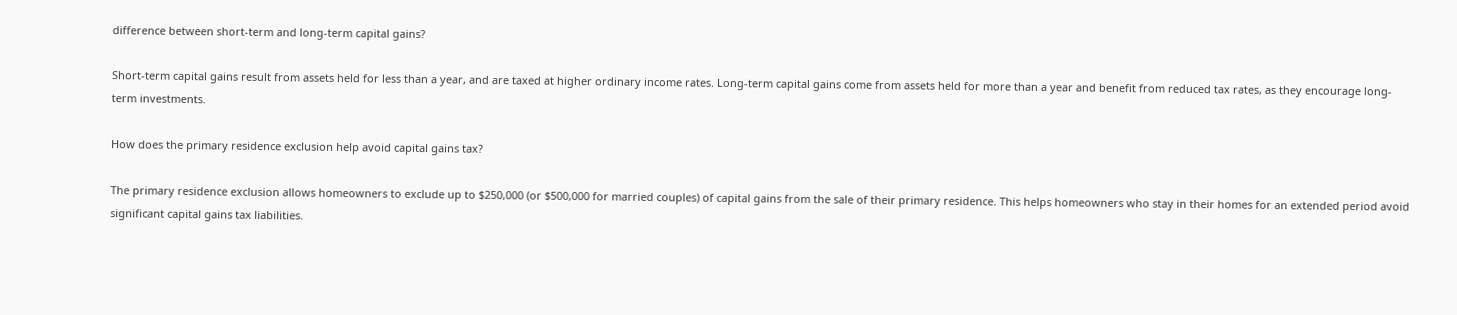difference between short-term and long-term capital gains?

Short-term capital gains result from assets held for less than a year, and are taxed at higher ordinary income rates. Long-term capital gains come from assets held for more than a year and benefit from reduced tax rates, as they encourage long-term investments.

How does the primary residence exclusion help avoid capital gains tax?

The primary residence exclusion allows homeowners to exclude up to $250,000 (or $500,000 for married couples) of capital gains from the sale of their primary residence. This helps homeowners who stay in their homes for an extended period avoid significant capital gains tax liabilities.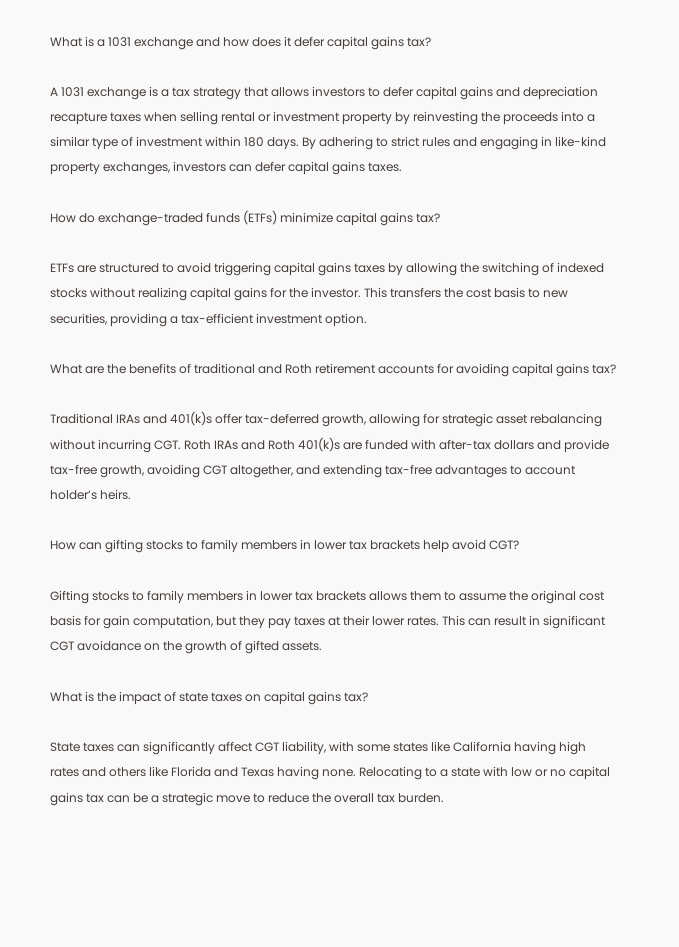What is a 1031 exchange and how does it defer capital gains tax?

A 1031 exchange is a tax strategy that allows investors to defer capital gains and depreciation recapture taxes when selling rental or investment property by reinvesting the proceeds into a similar type of investment within 180 days. By adhering to strict rules and engaging in like-kind property exchanges, investors can defer capital gains taxes.

How do exchange-traded funds (ETFs) minimize capital gains tax?

ETFs are structured to avoid triggering capital gains taxes by allowing the switching of indexed stocks without realizing capital gains for the investor. This transfers the cost basis to new securities, providing a tax-efficient investment option.

What are the benefits of traditional and Roth retirement accounts for avoiding capital gains tax?

Traditional IRAs and 401(k)s offer tax-deferred growth, allowing for strategic asset rebalancing without incurring CGT. Roth IRAs and Roth 401(k)s are funded with after-tax dollars and provide tax-free growth, avoiding CGT altogether, and extending tax-free advantages to account holder’s heirs.

How can gifting stocks to family members in lower tax brackets help avoid CGT?

Gifting stocks to family members in lower tax brackets allows them to assume the original cost basis for gain computation, but they pay taxes at their lower rates. This can result in significant CGT avoidance on the growth of gifted assets.

What is the impact of state taxes on capital gains tax?

State taxes can significantly affect CGT liability, with some states like California having high rates and others like Florida and Texas having none. Relocating to a state with low or no capital gains tax can be a strategic move to reduce the overall tax burden.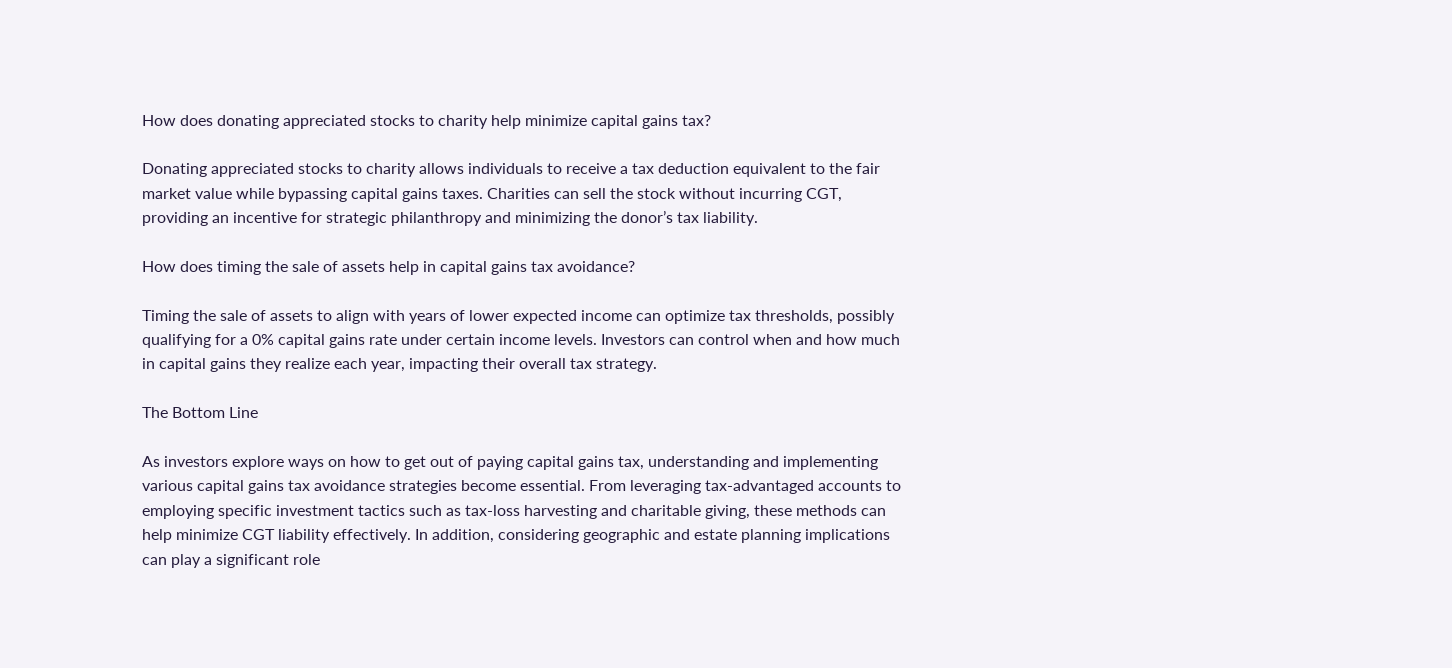How does donating appreciated stocks to charity help minimize capital gains tax?

Donating appreciated stocks to charity allows individuals to receive a tax deduction equivalent to the fair market value while bypassing capital gains taxes. Charities can sell the stock without incurring CGT, providing an incentive for strategic philanthropy and minimizing the donor’s tax liability.

How does timing the sale of assets help in capital gains tax avoidance?

Timing the sale of assets to align with years of lower expected income can optimize tax thresholds, possibly qualifying for a 0% capital gains rate under certain income levels. Investors can control when and how much in capital gains they realize each year, impacting their overall tax strategy.

The Bottom Line

As investors explore ways on how to get out of paying capital gains tax, understanding and implementing various capital gains tax avoidance strategies become essential. From leveraging tax-advantaged accounts to employing specific investment tactics such as tax-loss harvesting and charitable giving, these methods can help minimize CGT liability effectively. In addition, considering geographic and estate planning implications can play a significant role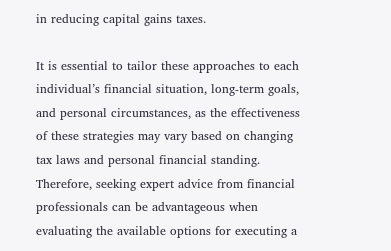in reducing capital gains taxes.

It is essential to tailor these approaches to each individual’s financial situation, long-term goals, and personal circumstances, as the effectiveness of these strategies may vary based on changing tax laws and personal financial standing. Therefore, seeking expert advice from financial professionals can be advantageous when evaluating the available options for executing a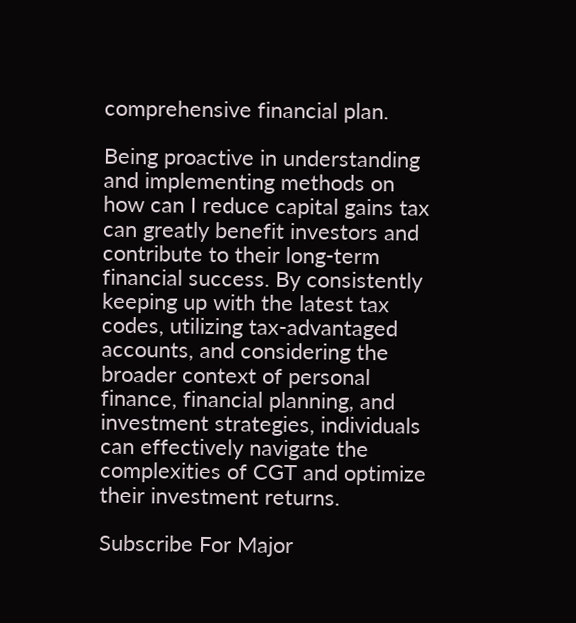comprehensive financial plan.

Being proactive in understanding and implementing methods on how can I reduce capital gains tax can greatly benefit investors and contribute to their long-term financial success. By consistently keeping up with the latest tax codes, utilizing tax-advantaged accounts, and considering the broader context of personal finance, financial planning, and investment strategies, individuals can effectively navigate the complexities of CGT and optimize their investment returns.

Subscribe For Major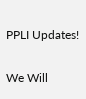PPLI Updates!

We Will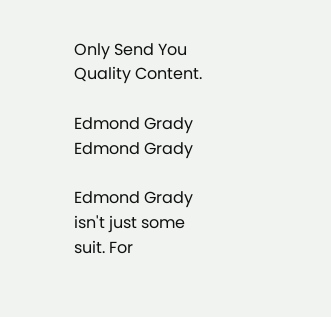Only Send You Quality Content.

Edmond Grady
Edmond Grady

Edmond Grady isn't just some suit. For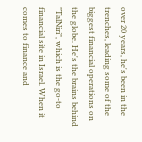over 20 years, he's been in the trenches, leading some of the biggest financial operations on the globe. He's the brains behind "TalNiri", which is the go-to financial site in Israel. When it comes to finance and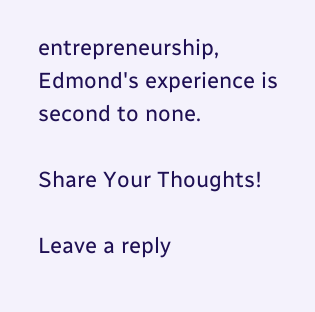entrepreneurship, Edmond's experience is second to none.

Share Your Thoughts!

Leave a reply